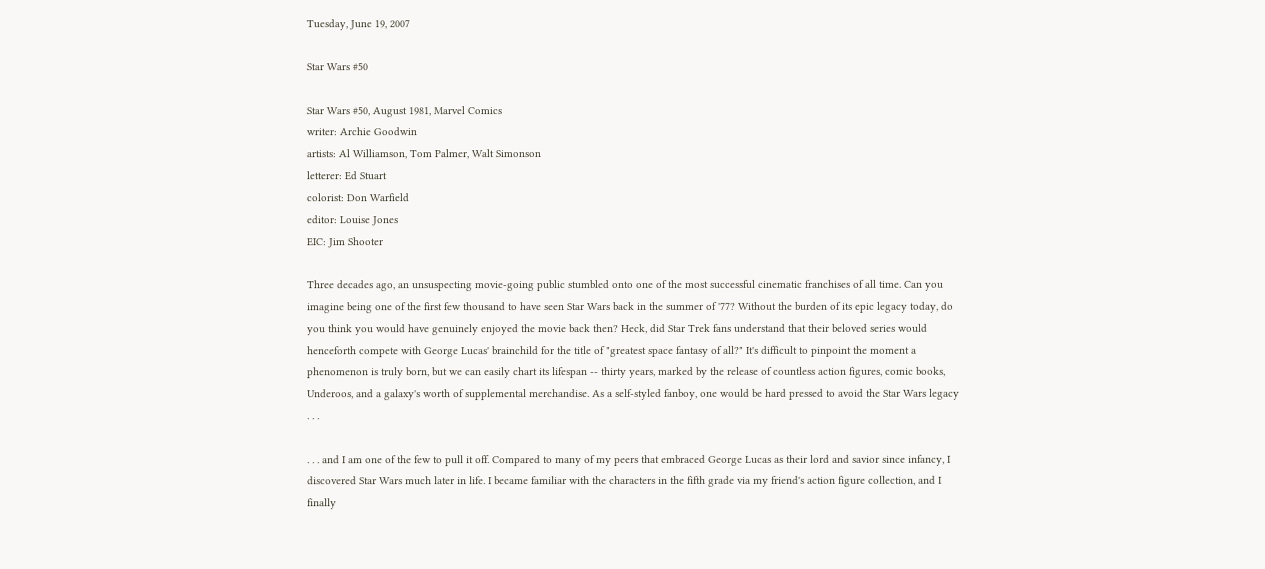Tuesday, June 19, 2007

Star Wars #50

Star Wars #50, August 1981, Marvel Comics
writer: Archie Goodwin
artists: Al Williamson, Tom Palmer, Walt Simonson
letterer: Ed Stuart
colorist: Don Warfield
editor: Louise Jones
EIC: Jim Shooter

Three decades ago, an unsuspecting movie-going public stumbled onto one of the most successful cinematic franchises of all time. Can you imagine being one of the first few thousand to have seen Star Wars back in the summer of '77? Without the burden of its epic legacy today, do you think you would have genuinely enjoyed the movie back then? Heck, did Star Trek fans understand that their beloved series would henceforth compete with George Lucas' brainchild for the title of "greatest space fantasy of all?" It's difficult to pinpoint the moment a phenomenon is truly born, but we can easily chart its lifespan -- thirty years, marked by the release of countless action figures, comic books, Underoos, and a galaxy's worth of supplemental merchandise. As a self-styled fanboy, one would be hard pressed to avoid the Star Wars legacy . . .

. . . and I am one of the few to pull it off. Compared to many of my peers that embraced George Lucas as their lord and savior since infancy, I discovered Star Wars much later in life. I became familiar with the characters in the fifth grade via my friend's action figure collection, and I finally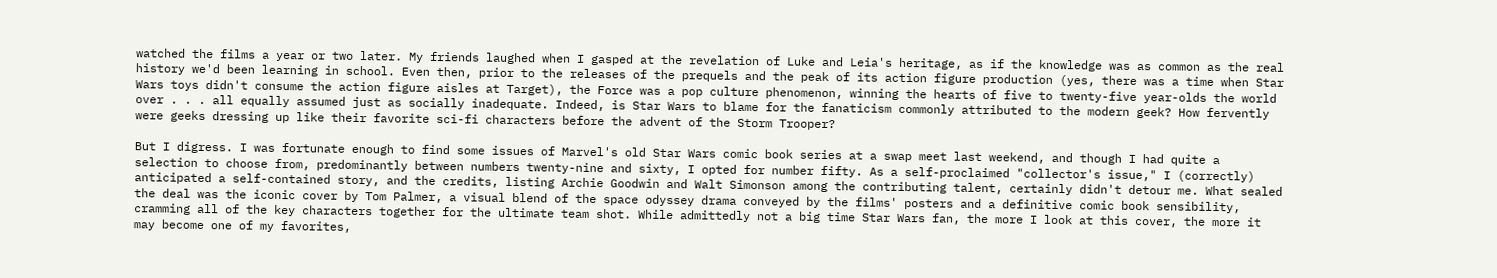watched the films a year or two later. My friends laughed when I gasped at the revelation of Luke and Leia's heritage, as if the knowledge was as common as the real history we'd been learning in school. Even then, prior to the releases of the prequels and the peak of its action figure production (yes, there was a time when Star Wars toys didn't consume the action figure aisles at Target), the Force was a pop culture phenomenon, winning the hearts of five to twenty-five year-olds the world over . . . all equally assumed just as socially inadequate. Indeed, is Star Wars to blame for the fanaticism commonly attributed to the modern geek? How fervently were geeks dressing up like their favorite sci-fi characters before the advent of the Storm Trooper?

But I digress. I was fortunate enough to find some issues of Marvel's old Star Wars comic book series at a swap meet last weekend, and though I had quite a selection to choose from, predominantly between numbers twenty-nine and sixty, I opted for number fifty. As a self-proclaimed "collector's issue," I (correctly) anticipated a self-contained story, and the credits, listing Archie Goodwin and Walt Simonson among the contributing talent, certainly didn't detour me. What sealed the deal was the iconic cover by Tom Palmer, a visual blend of the space odyssey drama conveyed by the films' posters and a definitive comic book sensibility, cramming all of the key characters together for the ultimate team shot. While admittedly not a big time Star Wars fan, the more I look at this cover, the more it may become one of my favorites,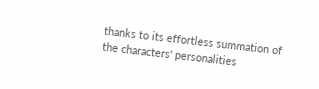thanks to its effortless summation of the characters' personalities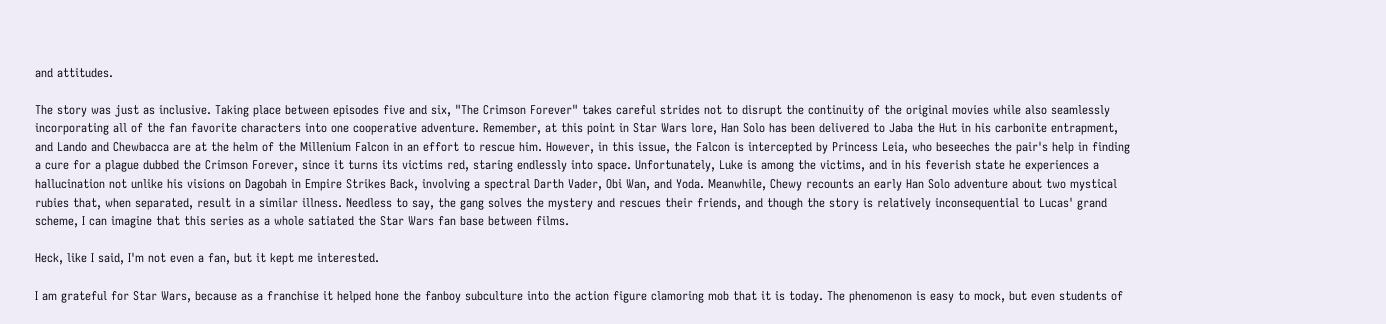and attitudes.

The story was just as inclusive. Taking place between episodes five and six, "The Crimson Forever" takes careful strides not to disrupt the continuity of the original movies while also seamlessly incorporating all of the fan favorite characters into one cooperative adventure. Remember, at this point in Star Wars lore, Han Solo has been delivered to Jaba the Hut in his carbonite entrapment, and Lando and Chewbacca are at the helm of the Millenium Falcon in an effort to rescue him. However, in this issue, the Falcon is intercepted by Princess Leia, who beseeches the pair's help in finding a cure for a plague dubbed the Crimson Forever, since it turns its victims red, staring endlessly into space. Unfortunately, Luke is among the victims, and in his feverish state he experiences a hallucination not unlike his visions on Dagobah in Empire Strikes Back, involving a spectral Darth Vader, Obi Wan, and Yoda. Meanwhile, Chewy recounts an early Han Solo adventure about two mystical rubies that, when separated, result in a similar illness. Needless to say, the gang solves the mystery and rescues their friends, and though the story is relatively inconsequential to Lucas' grand scheme, I can imagine that this series as a whole satiated the Star Wars fan base between films.

Heck, like I said, I'm not even a fan, but it kept me interested.

I am grateful for Star Wars, because as a franchise it helped hone the fanboy subculture into the action figure clamoring mob that it is today. The phenomenon is easy to mock, but even students of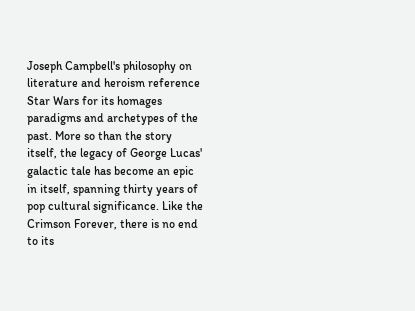Joseph Campbell's philosophy on literature and heroism reference Star Wars for its homages paradigms and archetypes of the past. More so than the story itself, the legacy of George Lucas' galactic tale has become an epic in itself, spanning thirty years of pop cultural significance. Like the Crimson Forever, there is no end to its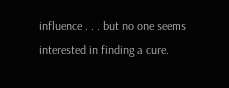influence . . . but no one seems interested in finding a cure.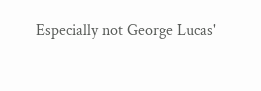Especially not George Lucas'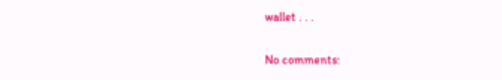wallet . . .

No comments: